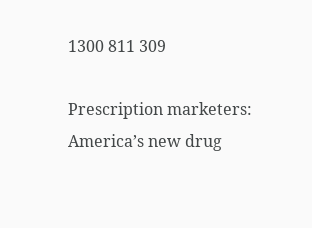1300 811 309

Prescription marketers: America’s new drug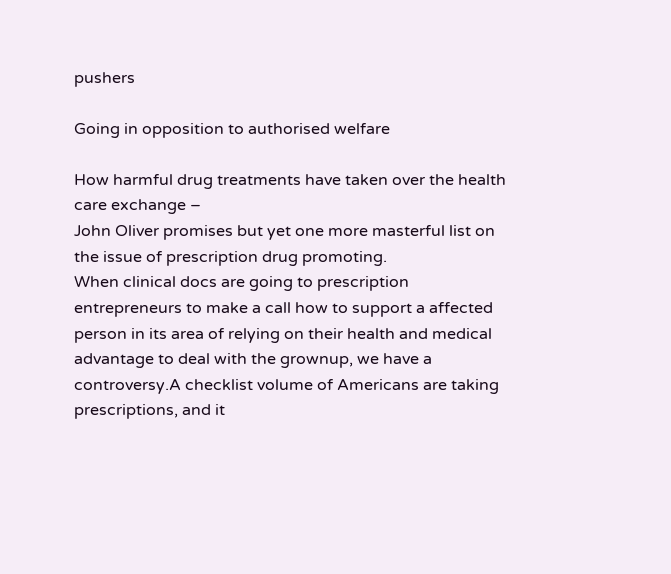pushers

Going in opposition to authorised welfare

How harmful drug treatments have taken over the health care exchange –
John Oliver promises but yet one more masterful list on the issue of prescription drug promoting.
When clinical docs are going to prescription entrepreneurs to make a call how to support a affected person in its area of relying on their health and medical advantage to deal with the grownup, we have a controversy.A checklist volume of Americans are taking prescriptions, and it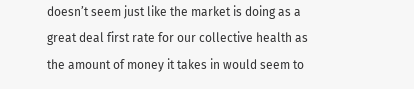doesn’t seem just like the market is doing as a great deal first rate for our collective health as the amount of money it takes in would seem to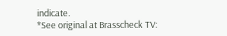indicate.
*See original at Brasscheck TV: